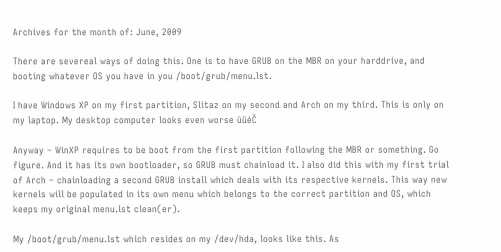Archives for the month of: June, 2009

There are severeal ways of doing this. One is to have GRUB on the MBR on your harddrive, and booting whatever OS you have in you /boot/grub/menu.lst.

I have Windows XP on my first partition, Slitaz on my second and Arch on my third. This is only on my laptop. My desktop computer looks even worse ūüėČ

Anyway – WinXP requires to be boot from the first partition following the MBR or something. Go figure. And it has its own bootloader, so GRUB must chainload it. I also did this with my first trial of Arch – chainloading a second GRUB install which deals with its respective kernels. This way new kernels will be populated in its own menu which belongs to the correct partition and OS, which keeps my original menu.lst clean(er).

My /boot/grub/menu.lst which resides on my /dev/hda, looks like this. As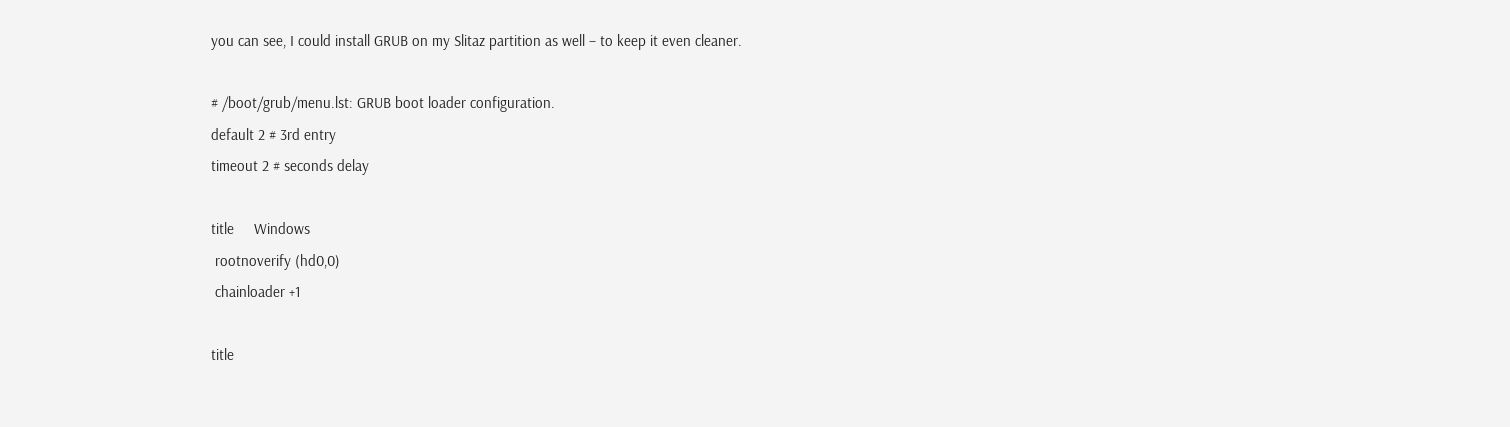you can see, I could install GRUB on my Slitaz partition as well – to keep it even cleaner.

# /boot/grub/menu.lst: GRUB boot loader configuration.
default 2 # 3rd entry
timeout 2 # seconds delay

title     Windows
 rootnoverify (hd0,0)
 chainloader +1

title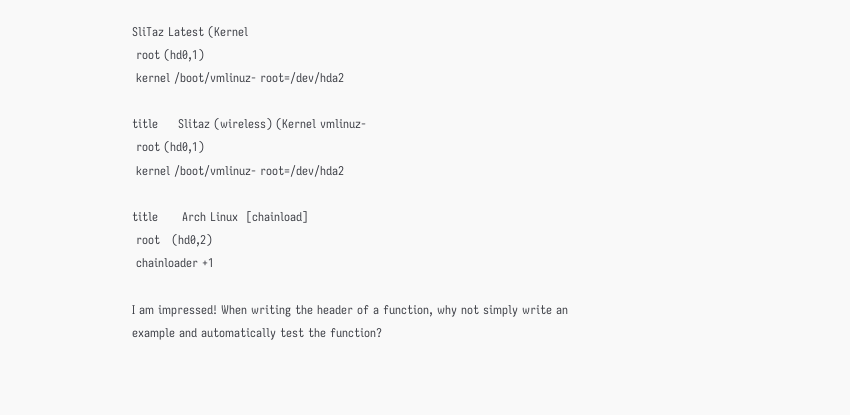SliTaz Latest (Kernel
 root (hd0,1)
 kernel /boot/vmlinuz- root=/dev/hda2

title     Slitaz (wireless) (Kernel vmlinuz-
 root (hd0,1)
 kernel /boot/vmlinuz- root=/dev/hda2

title      Arch Linux  [chainload]
 root   (hd0,2)
 chainloader +1

I am impressed! When writing the header of a function, why not simply write an example and automatically test the function?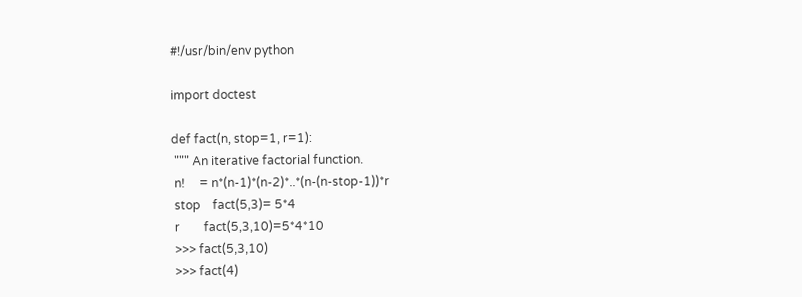#!/usr/bin/env python

import doctest

def fact(n, stop=1, r=1):
 """ An iterative factorial function.
 n!     = n*(n-1)*(n-2)*..*(n-(n-stop-1))*r
 stop    fact(5,3)= 5*4
 r        fact(5,3,10)=5*4*10
 >>> fact(5,3,10)
 >>> fact(4)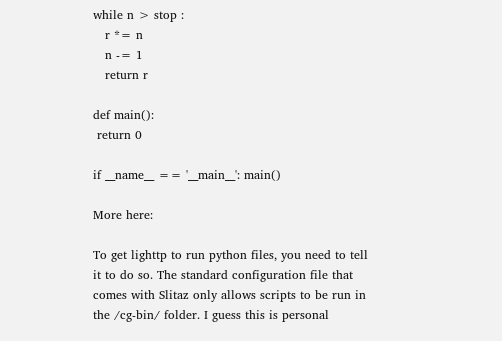while n > stop :
   r *= n
   n -= 1
   return r

def main():
 return 0

if __name__ == '__main__': main()

More here:

To get lighttp to run python files, you need to tell it to do so. The standard configuration file that comes with Slitaz only allows scripts to be run in the /cg-bin/ folder. I guess this is personal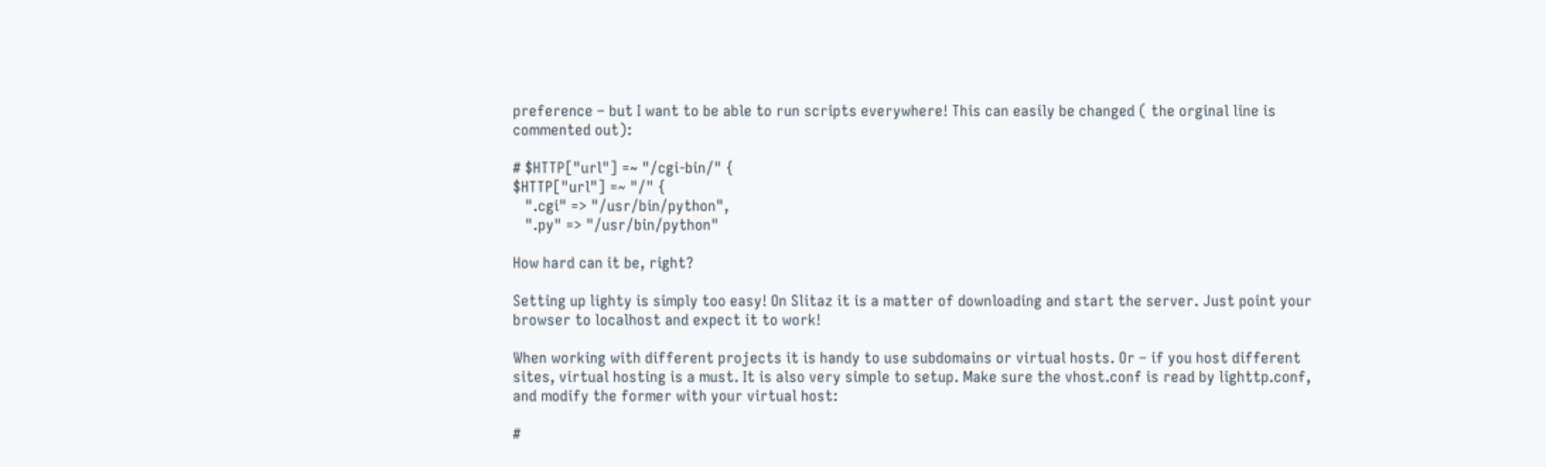preference – but I want to be able to run scripts everywhere! This can easily be changed ( the orginal line is commented out):

# $HTTP["url"] =~ "/cgi-bin/" {
$HTTP["url"] =~ "/" {
   ".cgi" => "/usr/bin/python",
   ".py" => "/usr/bin/python"

How hard can it be, right?

Setting up lighty is simply too easy! On Slitaz it is a matter of downloading and start the server. Just point your browser to localhost and expect it to work!

When working with different projects it is handy to use subdomains or virtual hosts. Or – if you host different sites, virtual hosting is a must. It is also very simple to setup. Make sure the vhost.conf is read by lighttp.conf, and modify the former with your virtual host:

#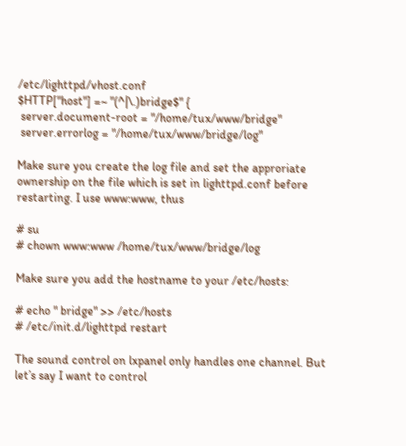/etc/lighttpd/vhost.conf
$HTTP["host"] =~ "(^|\.)bridge$" {
 server.document-root = "/home/tux/www/bridge"
 server.errorlog = "/home/tux/www/bridge/log"

Make sure you create the log file and set the approriate ownership on the file which is set in lighttpd.conf before restarting. I use www:www, thus

# su
# chown www:www /home/tux/www/bridge/log

Make sure you add the hostname to your /etc/hosts:

# echo " bridge" >> /etc/hosts
# /etc/init.d/lighttpd restart

The sound control on lxpanel only handles one channel. But let’s say I want to control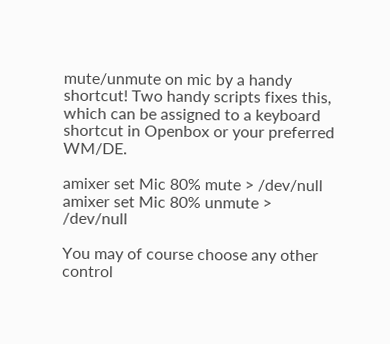mute/unmute on mic by a handy shortcut! Two handy scripts fixes this, which can be assigned to a keyboard shortcut in Openbox or your preferred WM/DE.

amixer set Mic 80% mute > /dev/null
amixer set Mic 80% unmute > /dev/null

You may of course choose any other control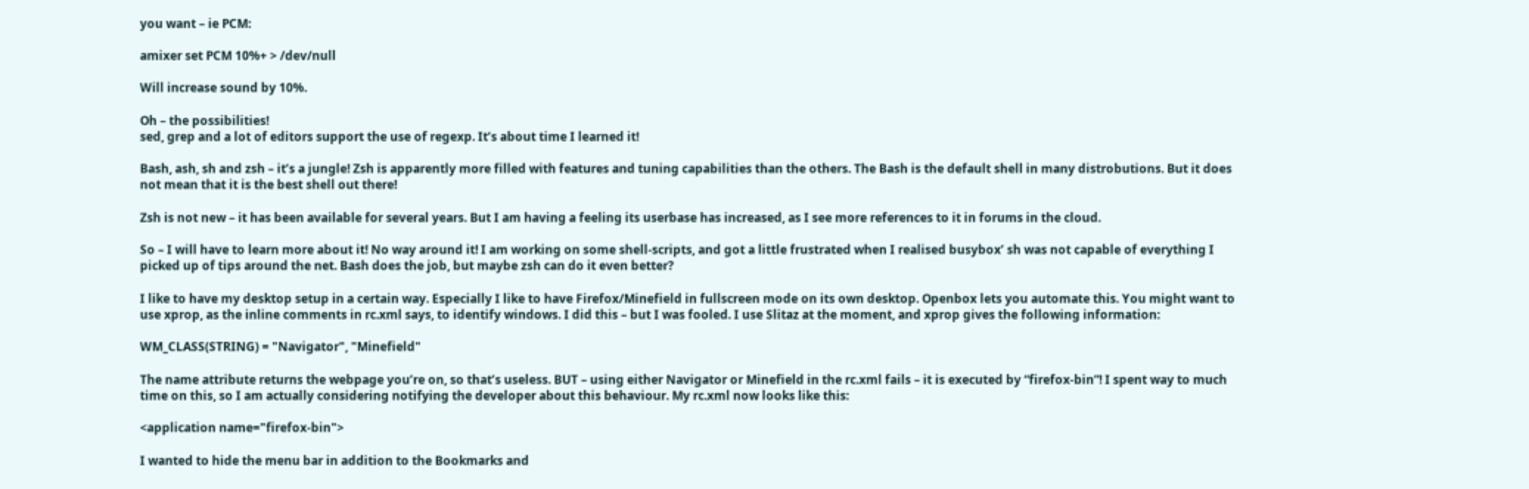you want – ie PCM:

amixer set PCM 10%+ > /dev/null

Will increase sound by 10%.

Oh – the possibilities!
sed, grep and a lot of editors support the use of regexp. It’s about time I learned it!

Bash, ash, sh and zsh – it’s a jungle! Zsh is apparently more filled with features and tuning capabilities than the others. The Bash is the default shell in many distrobutions. But it does not mean that it is the best shell out there!

Zsh is not new – it has been available for several years. But I am having a feeling its userbase has increased, as I see more references to it in forums in the cloud.

So – I will have to learn more about it! No way around it! I am working on some shell-scripts, and got a little frustrated when I realised busybox’ sh was not capable of everything I picked up of tips around the net. Bash does the job, but maybe zsh can do it even better?

I like to have my desktop setup in a certain way. Especially I like to have Firefox/Minefield in fullscreen mode on its own desktop. Openbox lets you automate this. You might want to use xprop, as the inline comments in rc.xml says, to identify windows. I did this – but I was fooled. I use Slitaz at the moment, and xprop gives the following information:

WM_CLASS(STRING) = "Navigator", "Minefield"

The name attribute returns the webpage you’re on, so that’s useless. BUT – using either Navigator or Minefield in the rc.xml fails – it is executed by “firefox-bin”! I spent way to much time on this, so I am actually considering notifying the developer about this behaviour. My rc.xml now looks like this:

<application name="firefox-bin">

I wanted to hide the menu bar in addition to the Bookmarks and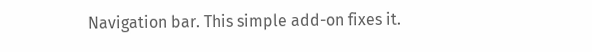Navigation bar. This simple add-on fixes it.